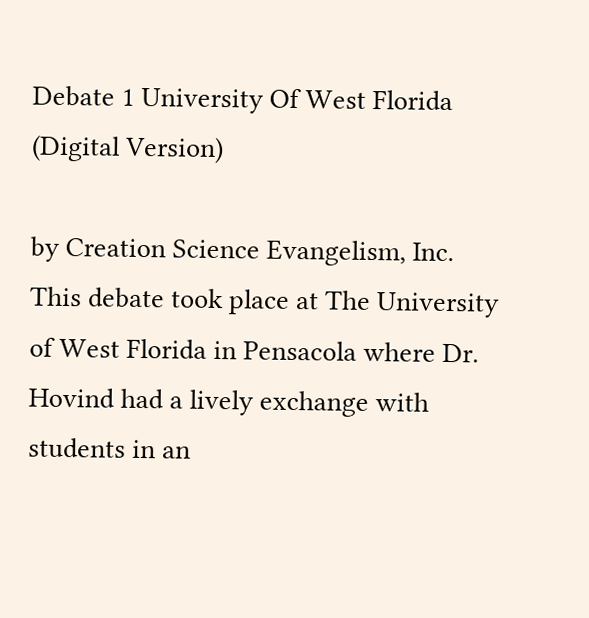Debate 1 University Of West Florida (Digital Version)

by Creation Science Evangelism, Inc.
This debate took place at The University of West Florida in Pensacola where Dr. Hovind had a lively exchange with students in an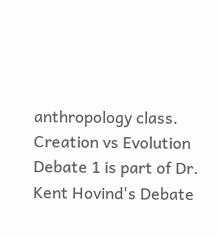anthropology class.  Creation vs Evolution Debate 1 is part of Dr. Kent Hovind's Debate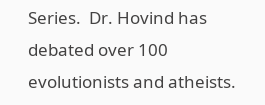Series.  Dr. Hovind has debated over 100 evolutionists and atheists.